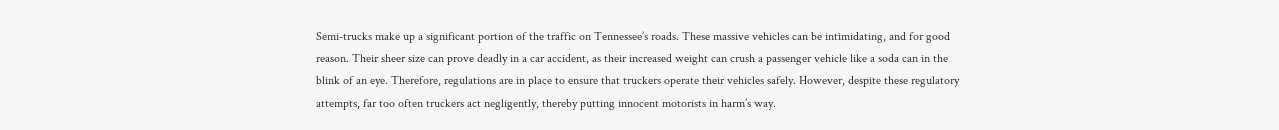Semi-trucks make up a significant portion of the traffic on Tennessee’s roads. These massive vehicles can be intimidating, and for good reason. Their sheer size can prove deadly in a car accident, as their increased weight can crush a passenger vehicle like a soda can in the blink of an eye. Therefore, regulations are in place to ensure that truckers operate their vehicles safely. However, despite these regulatory attempts, far too often truckers act negligently, thereby putting innocent motorists in harm’s way.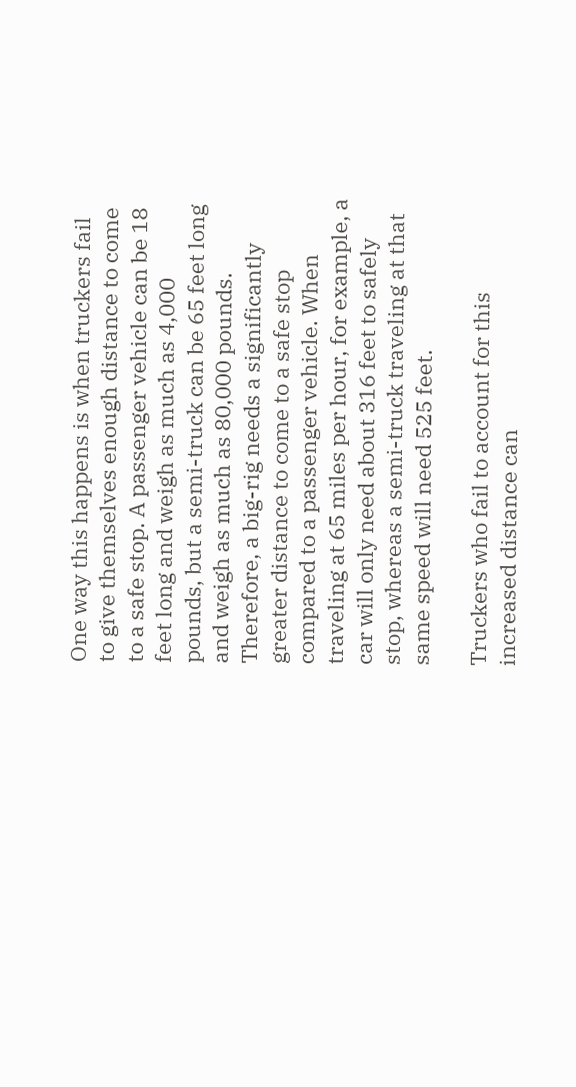One way this happens is when truckers fail to give themselves enough distance to come to a safe stop. A passenger vehicle can be 18 feet long and weigh as much as 4,000 pounds, but a semi-truck can be 65 feet long and weigh as much as 80,000 pounds. Therefore, a big-rig needs a significantly greater distance to come to a safe stop compared to a passenger vehicle. When traveling at 65 miles per hour, for example, a car will only need about 316 feet to safely stop, whereas a semi-truck traveling at that same speed will need 525 feet.

Truckers who fail to account for this increased distance can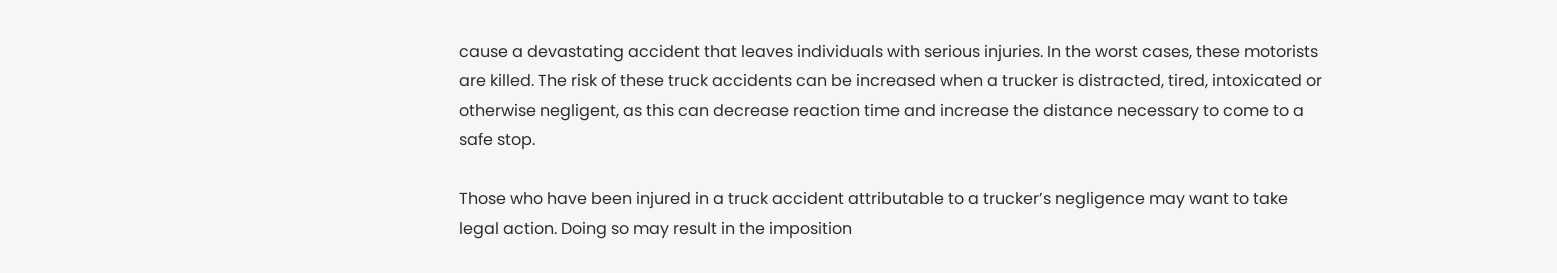cause a devastating accident that leaves individuals with serious injuries. In the worst cases, these motorists are killed. The risk of these truck accidents can be increased when a trucker is distracted, tired, intoxicated or otherwise negligent, as this can decrease reaction time and increase the distance necessary to come to a safe stop.

Those who have been injured in a truck accident attributable to a trucker’s negligence may want to take legal action. Doing so may result in the imposition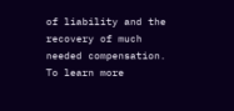of liability and the recovery of much needed compensation. To learn more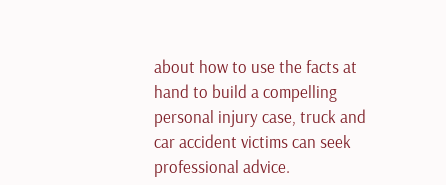about how to use the facts at hand to build a compelling personal injury case, truck and car accident victims can seek professional advice.